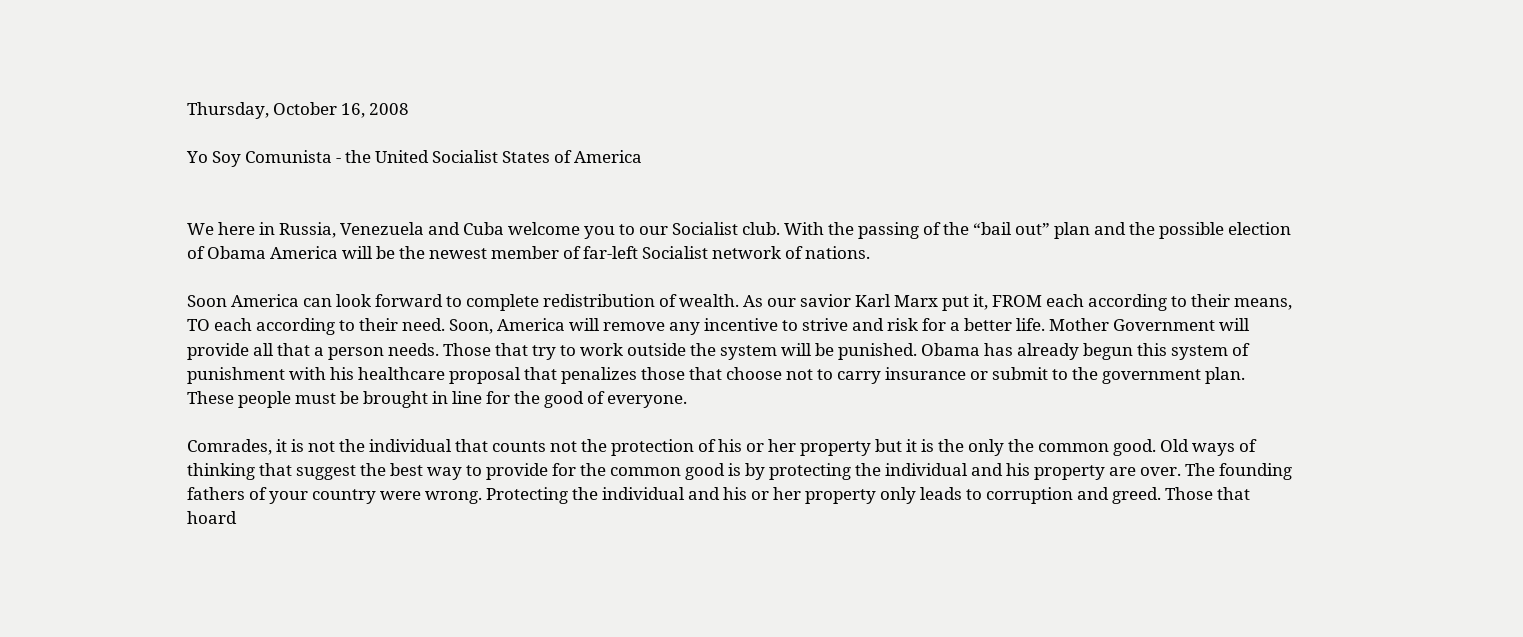Thursday, October 16, 2008

Yo Soy Comunista - the United Socialist States of America


We here in Russia, Venezuela and Cuba welcome you to our Socialist club. With the passing of the “bail out” plan and the possible election of Obama America will be the newest member of far-left Socialist network of nations.

Soon America can look forward to complete redistribution of wealth. As our savior Karl Marx put it, FROM each according to their means, TO each according to their need. Soon, America will remove any incentive to strive and risk for a better life. Mother Government will provide all that a person needs. Those that try to work outside the system will be punished. Obama has already begun this system of punishment with his healthcare proposal that penalizes those that choose not to carry insurance or submit to the government plan. These people must be brought in line for the good of everyone.

Comrades, it is not the individual that counts not the protection of his or her property but it is the only the common good. Old ways of thinking that suggest the best way to provide for the common good is by protecting the individual and his property are over. The founding fathers of your country were wrong. Protecting the individual and his or her property only leads to corruption and greed. Those that hoard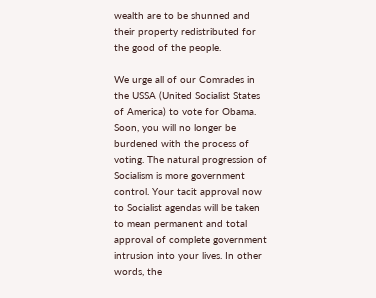wealth are to be shunned and their property redistributed for the good of the people.

We urge all of our Comrades in the USSA (United Socialist States of America) to vote for Obama. Soon, you will no longer be burdened with the process of voting. The natural progression of Socialism is more government control. Your tacit approval now to Socialist agendas will be taken to mean permanent and total approval of complete government intrusion into your lives. In other words, the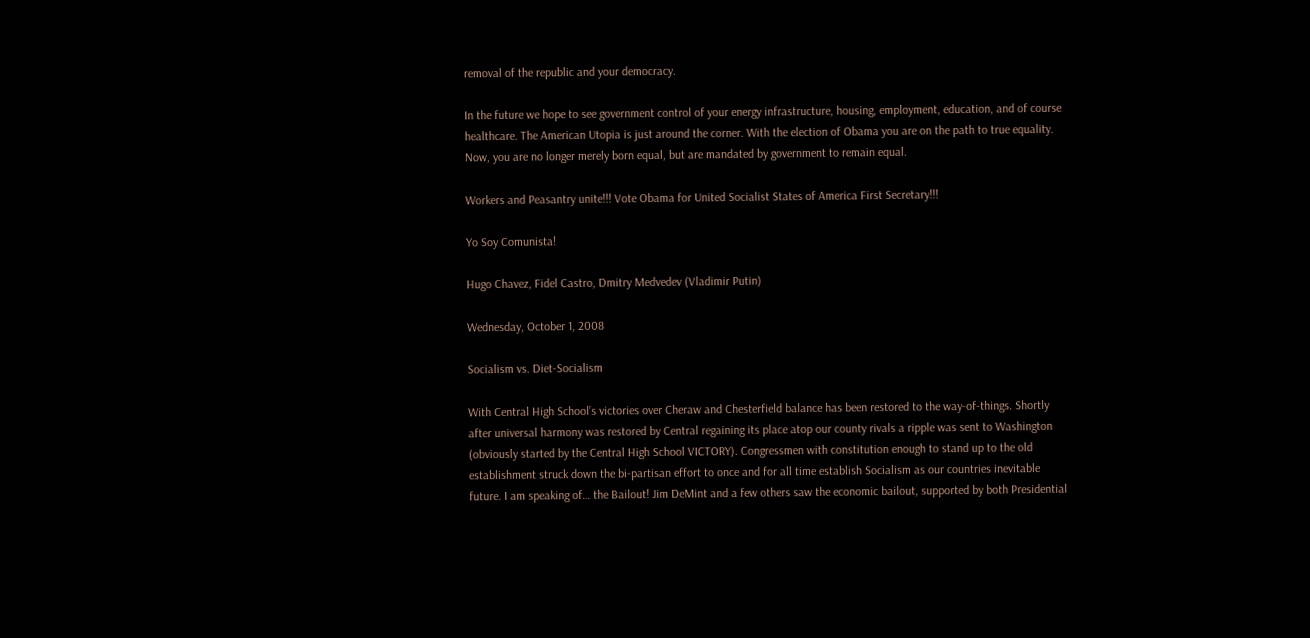removal of the republic and your democracy.

In the future we hope to see government control of your energy infrastructure, housing, employment, education, and of course healthcare. The American Utopia is just around the corner. With the election of Obama you are on the path to true equality. Now, you are no longer merely born equal, but are mandated by government to remain equal.

Workers and Peasantry unite!!! Vote Obama for United Socialist States of America First Secretary!!!

Yo Soy Comunista!

Hugo Chavez, Fidel Castro, Dmitry Medvedev (Vladimir Putin)

Wednesday, October 1, 2008

Socialism vs. Diet-Socialism

With Central High School’s victories over Cheraw and Chesterfield balance has been restored to the way-of-things. Shortly after universal harmony was restored by Central regaining its place atop our county rivals a ripple was sent to Washington (obviously started by the Central High School VICTORY). Congressmen with constitution enough to stand up to the old establishment struck down the bi-partisan effort to once and for all time establish Socialism as our countries inevitable future. I am speaking of… the Bailout! Jim DeMint and a few others saw the economic bailout, supported by both Presidential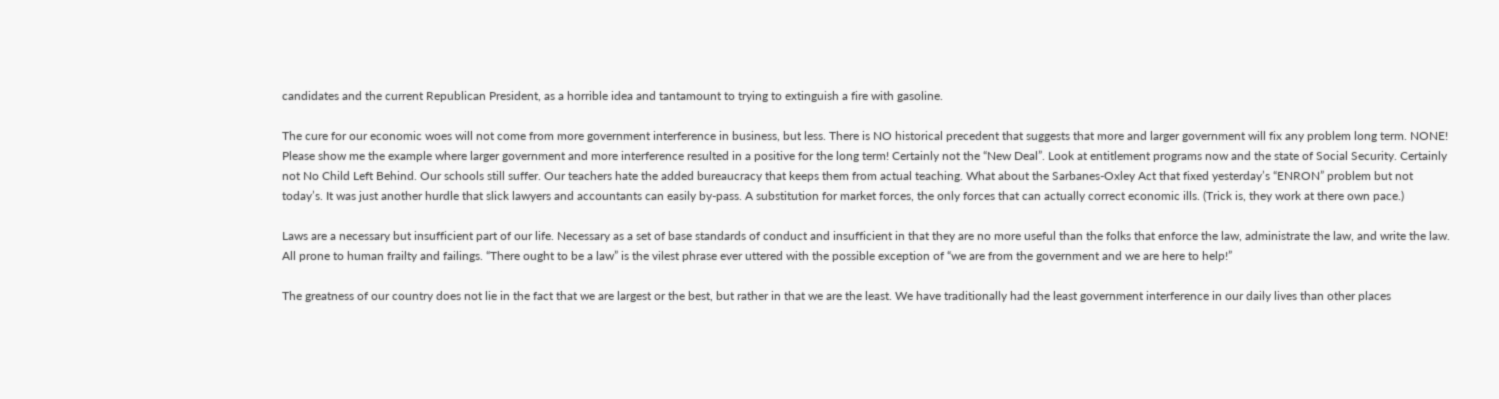candidates and the current Republican President, as a horrible idea and tantamount to trying to extinguish a fire with gasoline.

The cure for our economic woes will not come from more government interference in business, but less. There is NO historical precedent that suggests that more and larger government will fix any problem long term. NONE! Please show me the example where larger government and more interference resulted in a positive for the long term! Certainly not the “New Deal”. Look at entitlement programs now and the state of Social Security. Certainly not No Child Left Behind. Our schools still suffer. Our teachers hate the added bureaucracy that keeps them from actual teaching. What about the Sarbanes-Oxley Act that fixed yesterday’s “ENRON” problem but not today’s. It was just another hurdle that slick lawyers and accountants can easily by-pass. A substitution for market forces, the only forces that can actually correct economic ills. (Trick is, they work at there own pace.)

Laws are a necessary but insufficient part of our life. Necessary as a set of base standards of conduct and insufficient in that they are no more useful than the folks that enforce the law, administrate the law, and write the law. All prone to human frailty and failings. “There ought to be a law” is the vilest phrase ever uttered with the possible exception of “we are from the government and we are here to help!”

The greatness of our country does not lie in the fact that we are largest or the best, but rather in that we are the least. We have traditionally had the least government interference in our daily lives than other places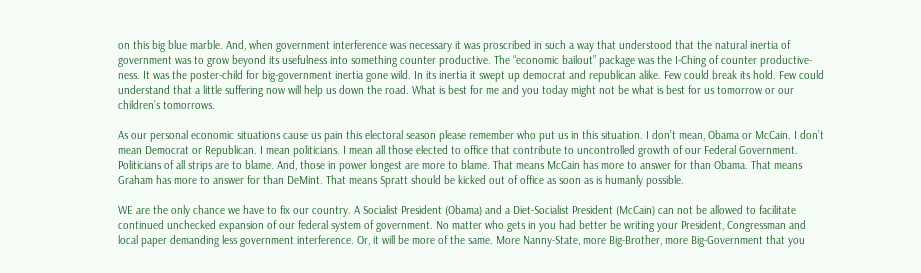on this big blue marble. And, when government interference was necessary it was proscribed in such a way that understood that the natural inertia of government was to grow beyond its usefulness into something counter productive. The “economic bailout” package was the I-Ching of counter productive-ness. It was the poster-child for big-government inertia gone wild. In its inertia it swept up democrat and republican alike. Few could break its hold. Few could understand that a little suffering now will help us down the road. What is best for me and you today might not be what is best for us tomorrow or our children’s tomorrows.

As our personal economic situations cause us pain this electoral season please remember who put us in this situation. I don’t mean, Obama or McCain. I don’t mean Democrat or Republican. I mean politicians. I mean all those elected to office that contribute to uncontrolled growth of our Federal Government. Politicians of all strips are to blame. And, those in power longest are more to blame. That means McCain has more to answer for than Obama. That means Graham has more to answer for than DeMint. That means Spratt should be kicked out of office as soon as is humanly possible.

WE are the only chance we have to fix our country. A Socialist President (Obama) and a Diet-Socialist President (McCain) can not be allowed to facilitate continued unchecked expansion of our federal system of government. No matter who gets in you had better be writing your President, Congressman and local paper demanding less government interference. Or, it will be more of the same. More Nanny-State, more Big-Brother, more Big-Government that you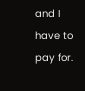and I have to pay for.